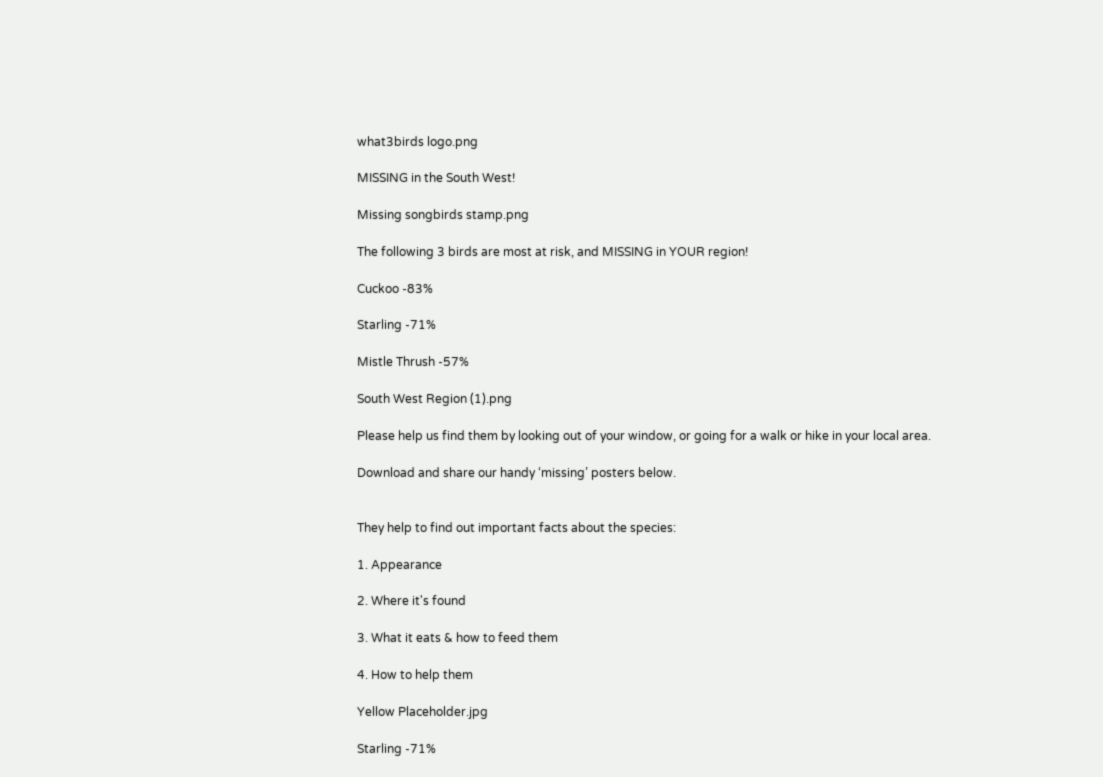what3birds logo.png

MISSING in the South West!

Missing songbirds stamp.png

The following 3 birds are most at risk, and MISSING in YOUR region!

Cuckoo -83%

Starling -71%

Mistle Thrush -57%

South West Region (1).png

Please help us find them by looking out of your window, or going for a walk or hike in your local area.

Download and share our handy ‘missing’ posters below.


They help to find out important facts about the species:

1. Appearance

2. Where it's found

3. What it eats & how to feed them

4. How to help them

Yellow Placeholder.jpg

Starling -71%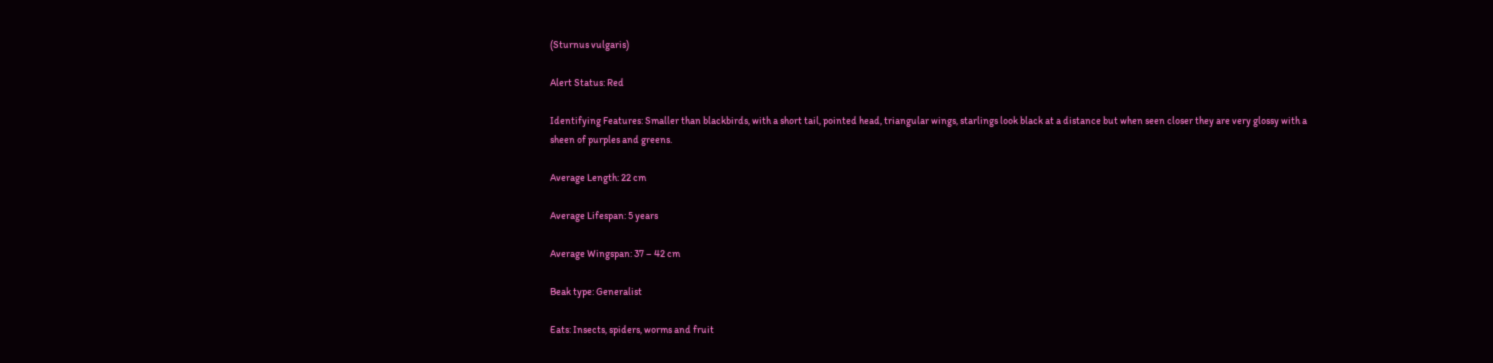(Sturnus vulgaris)

Alert Status: Red

Identifying Features: Smaller than blackbirds, with a short tail, pointed head, triangular wings, starlings look black at a distance but when seen closer they are very glossy with a sheen of purples and greens.

Average Length: 22 cm

Average Lifespan: 5 years

Average Wingspan: 37 – 42 cm

Beak type: Generalist

Eats: Insects, spiders, worms and fruit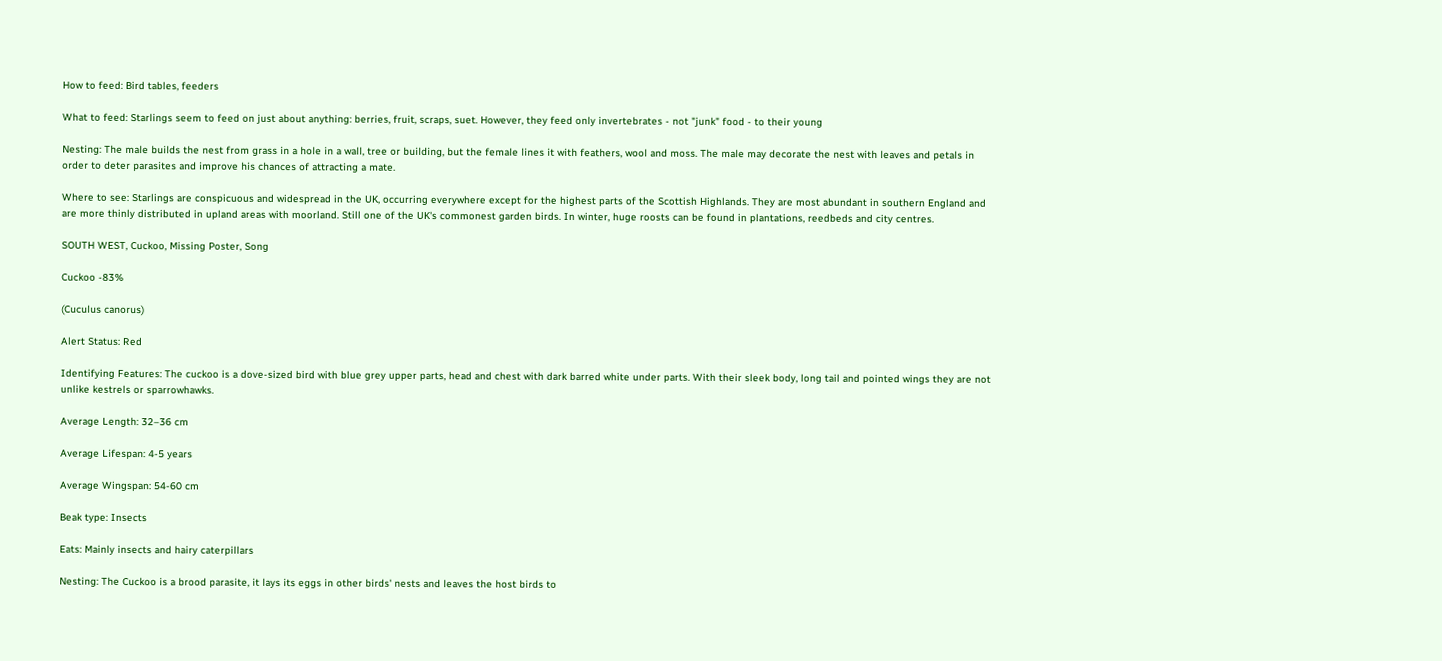How to feed: Bird tables, feeders

What to feed: Starlings seem to feed on just about anything: berries, fruit, scraps, suet. However, they feed only invertebrates - not "junk" food - to their young

Nesting: The male builds the nest from grass in a hole in a wall, tree or building, but the female lines it with feathers, wool and moss. The male may decorate the nest with leaves and petals in order to deter parasites and improve his chances of attracting a mate.

Where to see: Starlings are conspicuous and widespread in the UK, occurring everywhere except for the highest parts of the Scottish Highlands. They are most abundant in southern England and are more thinly distributed in upland areas with moorland. Still one of the UK's commonest garden birds. In winter, huge roosts can be found in plantations, reedbeds and city centres.

SOUTH WEST, Cuckoo, Missing Poster, Song

Cuckoo -83%

(Cuculus canorus)

Alert Status: Red

Identifying Features: The cuckoo is a dove-sized bird with blue grey upper parts, head and chest with dark barred white under parts. With their sleek body, long tail and pointed wings they are not unlike kestrels or sparrowhawks.

Average Length: 32–36 cm

Average Lifespan: 4-5 years

Average Wingspan: 54-60 cm

Beak type: Insects

Eats: Mainly insects and hairy caterpillars

Nesting: The Cuckoo is a brood parasite, it lays its eggs in other birds' nests and leaves the host birds to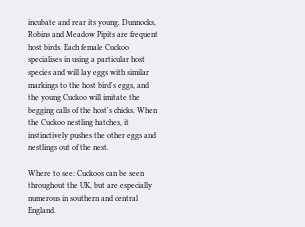incubate and rear its young. Dunnocks, Robins and Meadow Pipits are frequent host birds. Each female Cuckoo specialises in using a particular host species and will lay eggs with similar markings to the host bird's eggs, and the young Cuckoo will imitate the begging calls of the host's chicks. When the Cuckoo nestling hatches, it instinctively pushes the other eggs and nestlings out of the nest.

Where to see: Cuckoos can be seen throughout the UK, but are especially numerous in southern and central England.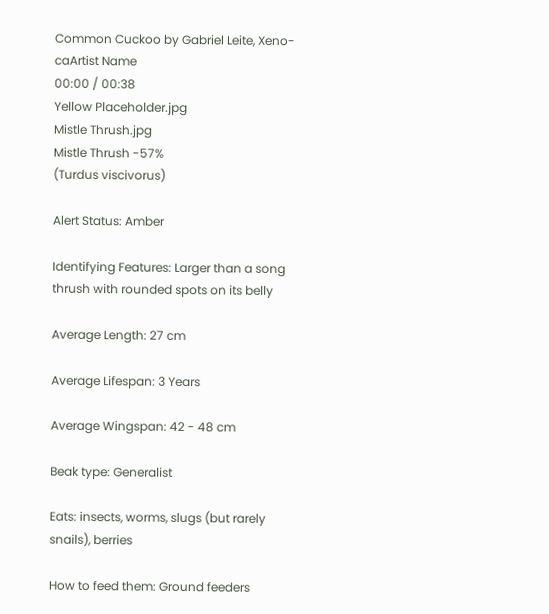Common Cuckoo by Gabriel Leite, Xeno- caArtist Name
00:00 / 00:38
Yellow Placeholder.jpg
Mistle Thrush.jpg
Mistle Thrush -57%
(Turdus viscivorus)

Alert Status: Amber

Identifying Features: Larger than a song thrush with rounded spots on its belly

Average Length: 27 cm

Average Lifespan: 3 Years

Average Wingspan: 42 - 48 cm

Beak type: Generalist

Eats: insects, worms, slugs (but rarely snails), berries

How to feed them: Ground feeders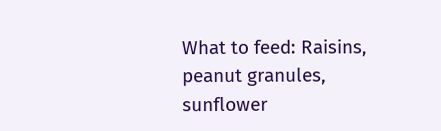What to feed: Raisins, peanut granules, sunflower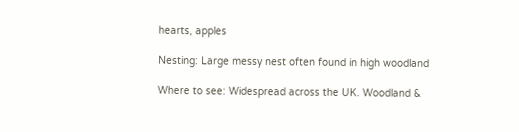hearts, apples

Nesting: Large messy nest often found in high woodland

Where to see: Widespread across the UK. Woodland &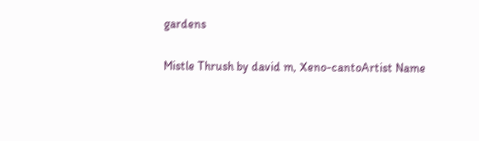gardens

Mistle Thrush by david m, Xeno-cantoArtist Name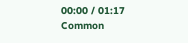00:00 / 01:17
Common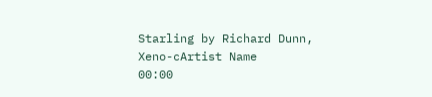Starling by Richard Dunn, Xeno-cArtist Name
00:00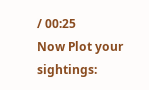/ 00:25
Now Plot your sightings: